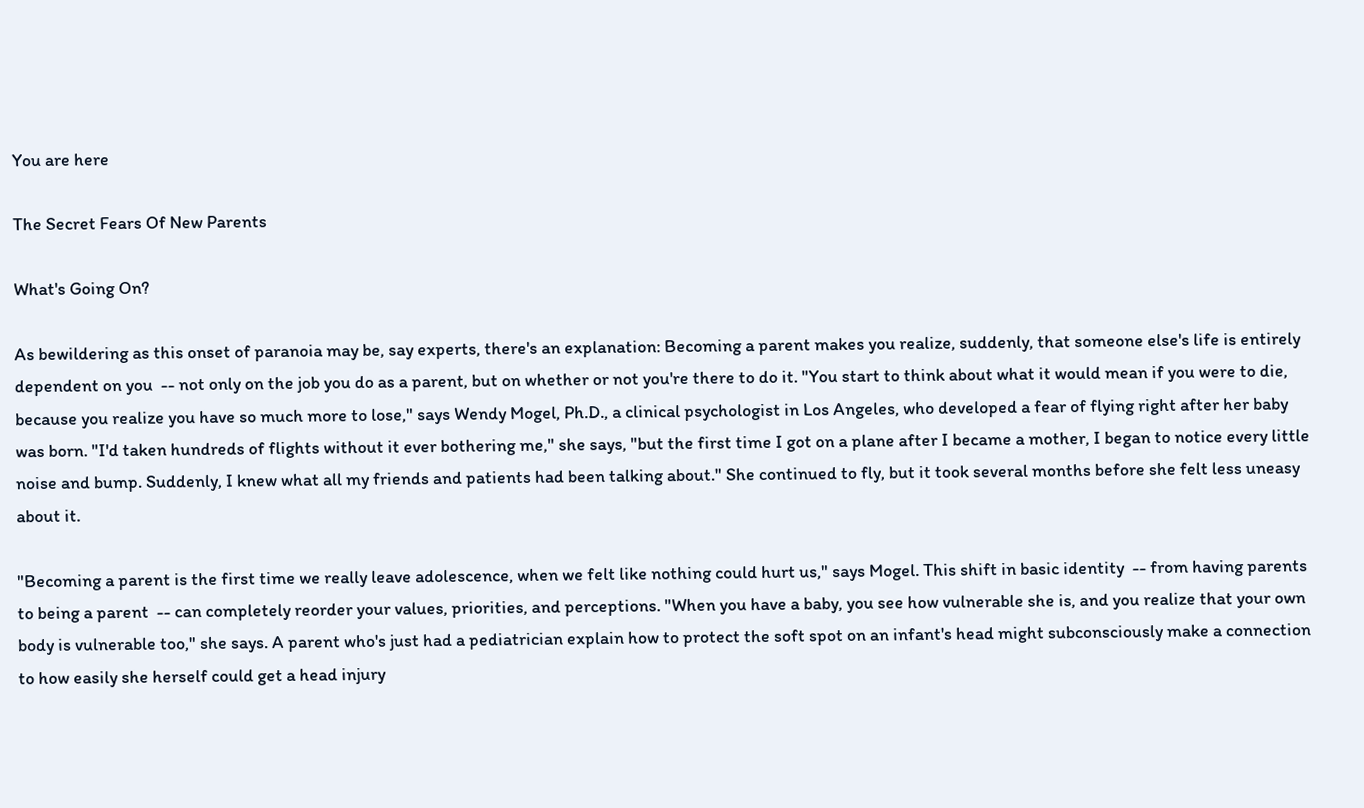You are here

The Secret Fears Of New Parents

What's Going On?

As bewildering as this onset of paranoia may be, say experts, there's an explanation: Becoming a parent makes you realize, suddenly, that someone else's life is entirely dependent on you  -- not only on the job you do as a parent, but on whether or not you're there to do it. "You start to think about what it would mean if you were to die, because you realize you have so much more to lose," says Wendy Mogel, Ph.D., a clinical psychologist in Los Angeles, who developed a fear of flying right after her baby was born. "I'd taken hundreds of flights without it ever bothering me," she says, "but the first time I got on a plane after I became a mother, I began to notice every little noise and bump. Suddenly, I knew what all my friends and patients had been talking about." She continued to fly, but it took several months before she felt less uneasy about it.

"Becoming a parent is the first time we really leave adolescence, when we felt like nothing could hurt us," says Mogel. This shift in basic identity  -- from having parents to being a parent  -- can completely reorder your values, priorities, and perceptions. "When you have a baby, you see how vulnerable she is, and you realize that your own body is vulnerable too," she says. A parent who's just had a pediatrician explain how to protect the soft spot on an infant's head might subconsciously make a connection to how easily she herself could get a head injury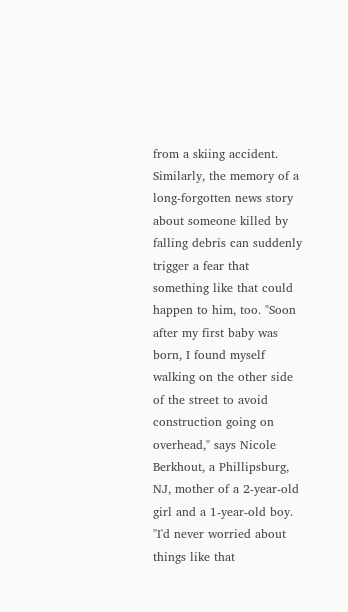from a skiing accident. Similarly, the memory of a long-forgotten news story about someone killed by falling debris can suddenly trigger a fear that something like that could happen to him, too. "Soon after my first baby was born, I found myself walking on the other side of the street to avoid construction going on overhead," says Nicole Berkhout, a Phillipsburg, NJ, mother of a 2-year-old girl and a 1-year-old boy. "I'd never worried about things like that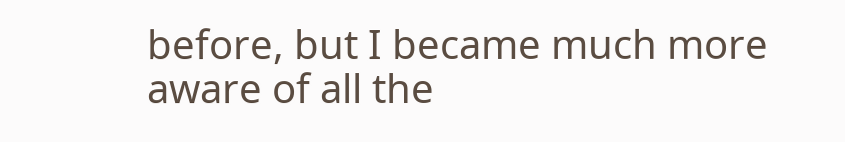before, but I became much more aware of all the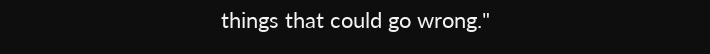things that could go wrong."